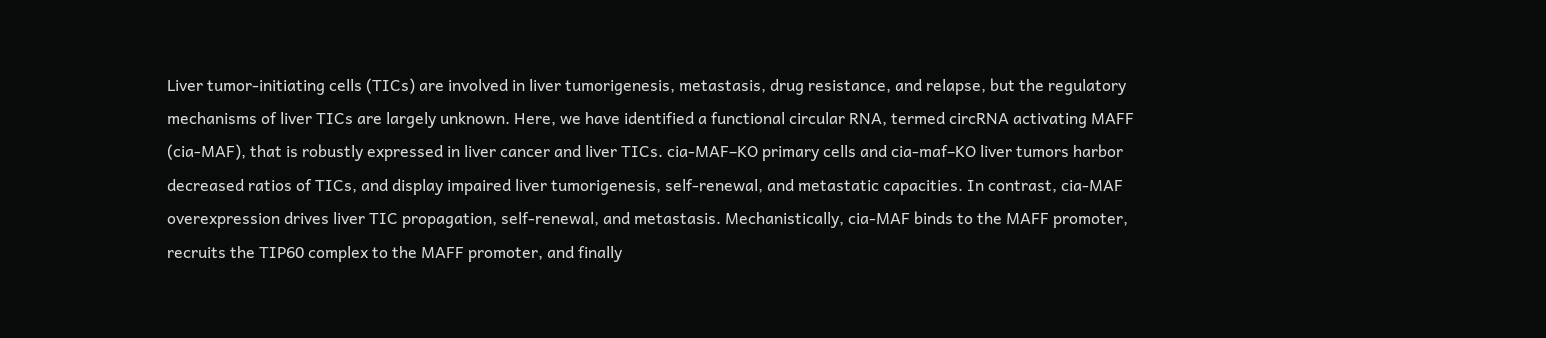Liver tumor-initiating cells (TICs) are involved in liver tumorigenesis, metastasis, drug resistance, and relapse, but the regulatory mechanisms of liver TICs are largely unknown. Here, we have identified a functional circular RNA, termed circRNA activating MAFF (cia-MAF), that is robustly expressed in liver cancer and liver TICs. cia-MAF–KO primary cells and cia-maf–KO liver tumors harbor decreased ratios of TICs, and display impaired liver tumorigenesis, self-renewal, and metastatic capacities. In contrast, cia-MAF overexpression drives liver TIC propagation, self-renewal, and metastasis. Mechanistically, cia-MAF binds to the MAFF promoter, recruits the TIP60 complex to the MAFF promoter, and finally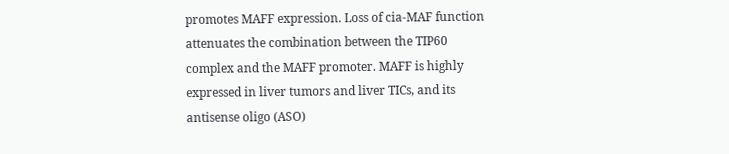promotes MAFF expression. Loss of cia-MAF function attenuates the combination between the TIP60 complex and the MAFF promoter. MAFF is highly expressed in liver tumors and liver TICs, and its antisense oligo (ASO)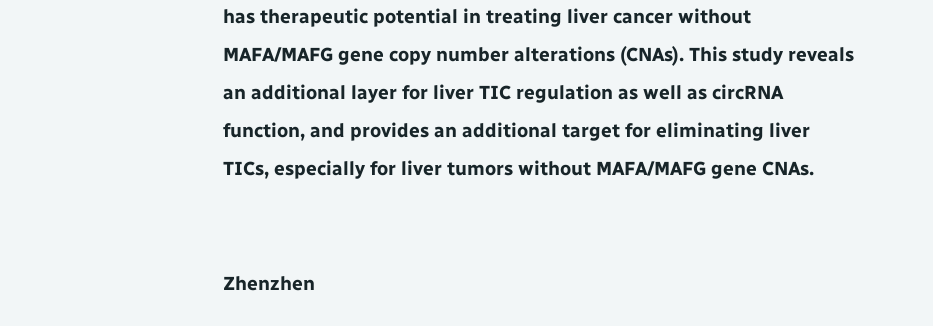has therapeutic potential in treating liver cancer without MAFA/MAFG gene copy number alterations (CNAs). This study reveals an additional layer for liver TIC regulation as well as circRNA function, and provides an additional target for eliminating liver TICs, especially for liver tumors without MAFA/MAFG gene CNAs.


Zhenzhen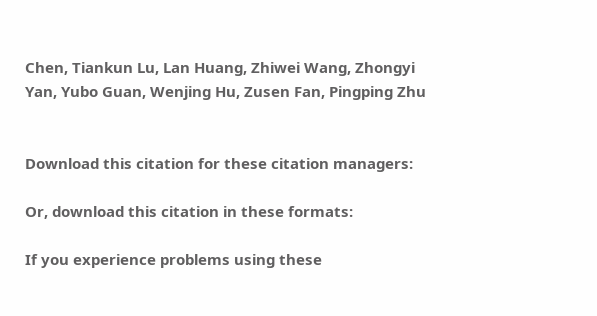Chen, Tiankun Lu, Lan Huang, Zhiwei Wang, Zhongyi Yan, Yubo Guan, Wenjing Hu, Zusen Fan, Pingping Zhu


Download this citation for these citation managers:

Or, download this citation in these formats:

If you experience problems using these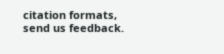citation formats, send us feedback.